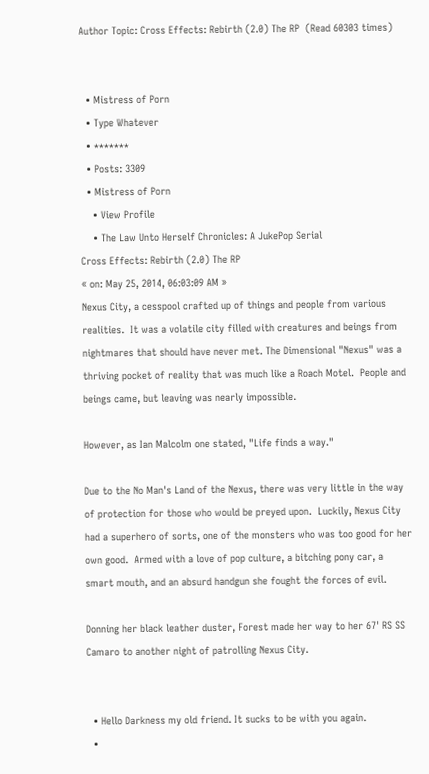Author Topic: Cross Effects: Rebirth (2.0) The RP  (Read 60303 times)


  • Mistress of Porn
  • Type Whatever
  • *******
  • Posts: 3309
  • Mistress of Porn
    • View Profile
    • The Law Unto Herself Chronicles: A JukePop Serial
Cross Effects: Rebirth (2.0) The RP
« on: May 25, 2014, 06:03:09 AM »
Nexus City, a cesspool crafted up of things and people from various realities.  It was a volatile city filled with creatures and beings from nightmares that should have never met. The Dimensional "Nexus" was a thriving pocket of reality that was much like a Roach Motel.  People and beings came, but leaving was nearly impossible.

However, as Ian Malcolm one stated, "Life finds a way."

Due to the No Man's Land of the Nexus, there was very little in the way of protection for those who would be preyed upon.  Luckily, Nexus City had a superhero of sorts, one of the monsters who was too good for her own good.  Armed with a love of pop culture, a bitching pony car, a smart mouth, and an absurd handgun she fought the forces of evil.

Donning her black leather duster, Forest made her way to her 67' RS SS Camaro to another night of patrolling Nexus City.


  • Hello Darkness my old friend. It sucks to be with you again.
  •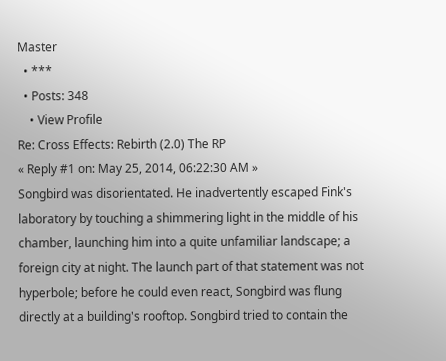Master
  • ***
  • Posts: 348
    • View Profile
Re: Cross Effects: Rebirth (2.0) The RP
« Reply #1 on: May 25, 2014, 06:22:30 AM »
Songbird was disorientated. He inadvertently escaped Fink's laboratory by touching a shimmering light in the middle of his chamber, launching him into a quite unfamiliar landscape; a foreign city at night. The launch part of that statement was not hyperbole; before he could even react, Songbird was flung directly at a building's rooftop. Songbird tried to contain the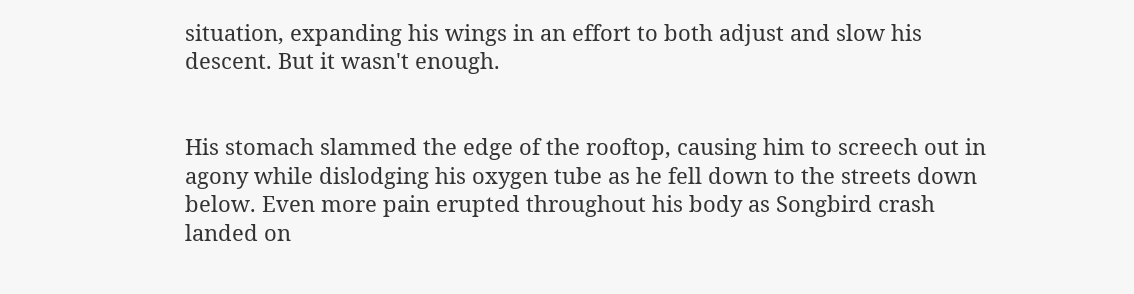situation, expanding his wings in an effort to both adjust and slow his descent. But it wasn't enough.


His stomach slammed the edge of the rooftop, causing him to screech out in agony while dislodging his oxygen tube as he fell down to the streets down below. Even more pain erupted throughout his body as Songbird crash landed on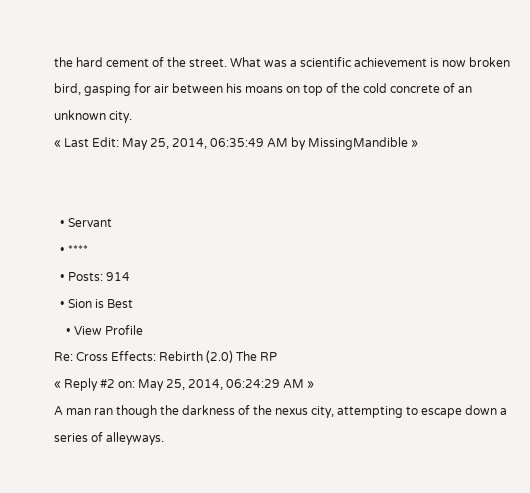the hard cement of the street. What was a scientific achievement is now broken bird, gasping for air between his moans on top of the cold concrete of an unknown city.
« Last Edit: May 25, 2014, 06:35:49 AM by MissingMandible »


  • Servant
  • ****
  • Posts: 914
  • Sion is Best
    • View Profile
Re: Cross Effects: Rebirth (2.0) The RP
« Reply #2 on: May 25, 2014, 06:24:29 AM »
A man ran though the darkness of the nexus city, attempting to escape down a series of alleyways.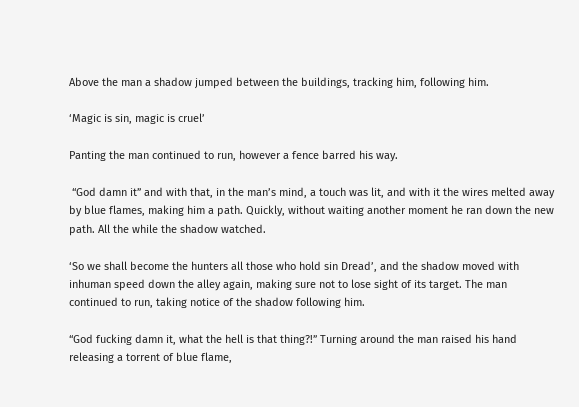Above the man a shadow jumped between the buildings, tracking him, following him.

‘Magic is sin, magic is cruel’

Panting the man continued to run, however a fence barred his way.

 “God damn it” and with that, in the man’s mind, a touch was lit, and with it the wires melted away by blue flames, making him a path. Quickly, without waiting another moment he ran down the new path. All the while the shadow watched.

‘So we shall become the hunters all those who hold sin Dread’, and the shadow moved with inhuman speed down the alley again, making sure not to lose sight of its target. The man continued to run, taking notice of the shadow following him.

“God fucking damn it, what the hell is that thing?!” Turning around the man raised his hand releasing a torrent of blue flame,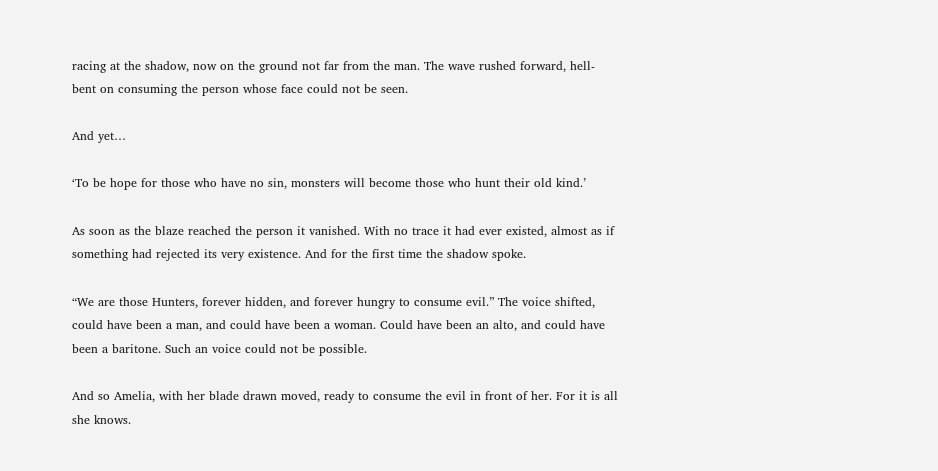racing at the shadow, now on the ground not far from the man. The wave rushed forward, hell-bent on consuming the person whose face could not be seen.

And yet…

‘To be hope for those who have no sin, monsters will become those who hunt their old kind.’

As soon as the blaze reached the person it vanished. With no trace it had ever existed, almost as if something had rejected its very existence. And for the first time the shadow spoke.

“We are those Hunters, forever hidden, and forever hungry to consume evil.” The voice shifted, could have been a man, and could have been a woman. Could have been an alto, and could have been a baritone. Such an voice could not be possible.

And so Amelia, with her blade drawn moved, ready to consume the evil in front of her. For it is all she knows.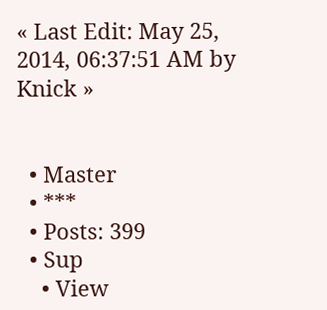« Last Edit: May 25, 2014, 06:37:51 AM by Knick »


  • Master
  • ***
  • Posts: 399
  • Sup
    • View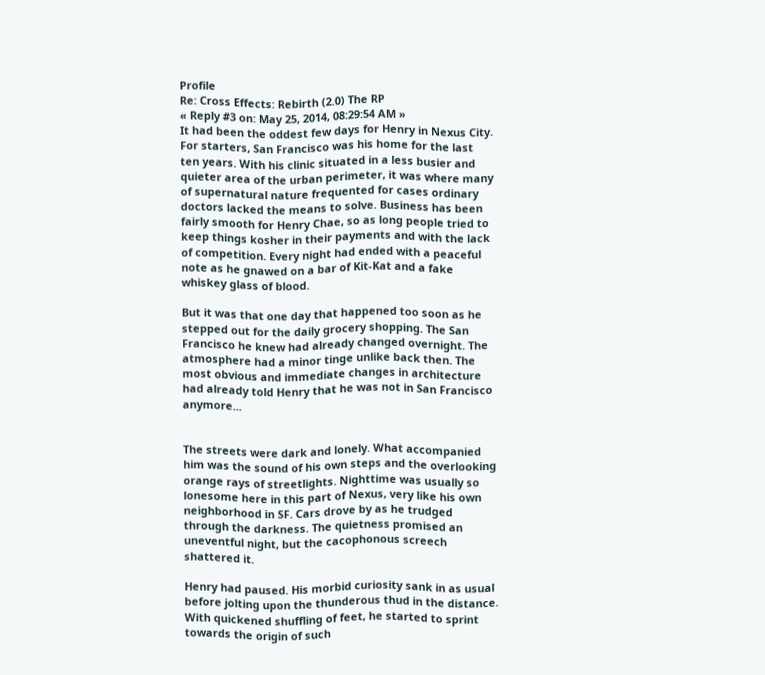Profile
Re: Cross Effects: Rebirth (2.0) The RP
« Reply #3 on: May 25, 2014, 08:29:54 AM »
It had been the oddest few days for Henry in Nexus City. For starters, San Francisco was his home for the last ten years. With his clinic situated in a less busier and quieter area of the urban perimeter, it was where many of supernatural nature frequented for cases ordinary doctors lacked the means to solve. Business has been fairly smooth for Henry Chae, so as long people tried to keep things kosher in their payments and with the lack of competition. Every night had ended with a peaceful note as he gnawed on a bar of Kit-Kat and a fake whiskey glass of blood.

But it was that one day that happened too soon as he stepped out for the daily grocery shopping. The San Francisco he knew had already changed overnight. The atmosphere had a minor tinge unlike back then. The most obvious and immediate changes in architecture had already told Henry that he was not in San Francisco anymore...


The streets were dark and lonely. What accompanied him was the sound of his own steps and the overlooking orange rays of streetlights. Nighttime was usually so lonesome here in this part of Nexus, very like his own neighborhood in SF. Cars drove by as he trudged through the darkness. The quietness promised an uneventful night, but the cacophonous screech shattered it.

Henry had paused. His morbid curiosity sank in as usual before jolting upon the thunderous thud in the distance. With quickened shuffling of feet, he started to sprint towards the origin of such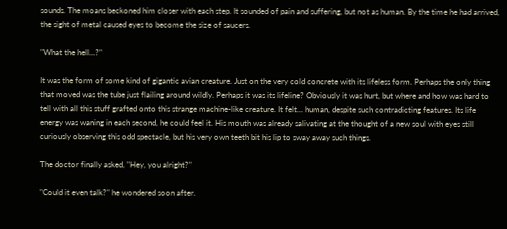sounds. The moans beckoned him closer with each step. It sounded of pain and suffering, but not as human. By the time he had arrived, the sight of metal caused eyes to become the size of saucers.

"What the hell...?"

It was the form of some kind of gigantic avian creature. Just on the very cold concrete with its lifeless form. Perhaps the only thing that moved was the tube just flailing around wildly. Perhaps it was its lifeline? Obviously it was hurt, but where and how was hard to tell with all this stuff grafted onto this strange machine-like creature. It felt... human, despite such contradicting features. Its life energy was waning in each second, he could feel it. His mouth was already salivating at the thought of a new soul with eyes still curiously observing this odd spectacle, but his very own teeth bit his lip to sway away such things.

The doctor finally asked, "Hey, you alright?"

"Could it even talk?" he wondered soon after.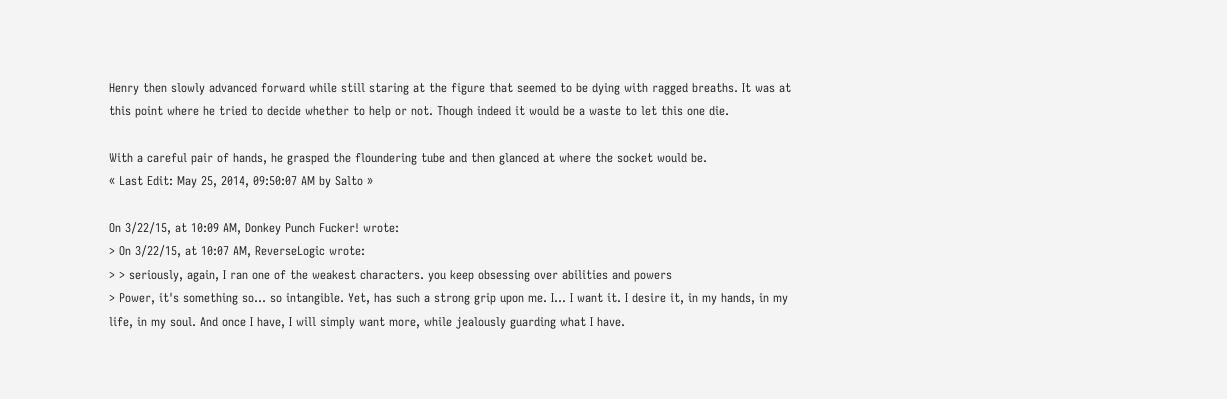Henry then slowly advanced forward while still staring at the figure that seemed to be dying with ragged breaths. It was at this point where he tried to decide whether to help or not. Though indeed it would be a waste to let this one die.

With a careful pair of hands, he grasped the floundering tube and then glanced at where the socket would be.
« Last Edit: May 25, 2014, 09:50:07 AM by Salto »

On 3/22/15, at 10:09 AM, Donkey Punch Fucker! wrote:
> On 3/22/15, at 10:07 AM, ReverseLogic wrote:
> > seriously, again, I ran one of the weakest characters. you keep obsessing over abilities and powers
> Power, it's something so... so intangible. Yet, has such a strong grip upon me. I... I want it. I desire it, in my hands, in my life, in my soul. And once I have, I will simply want more, while jealously guarding what I have.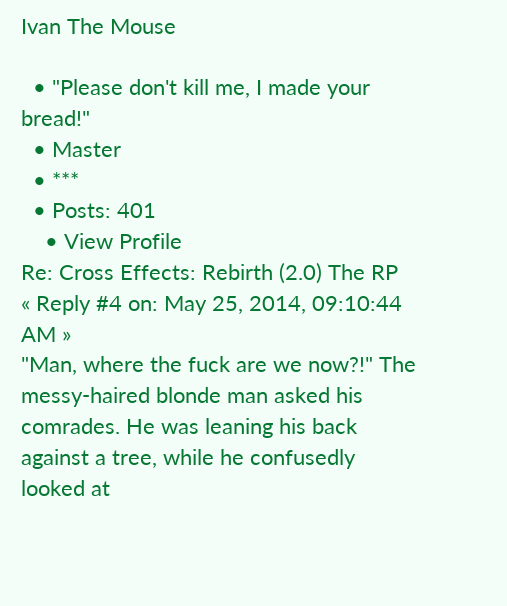Ivan The Mouse

  • "Please don't kill me, I made your bread!"
  • Master
  • ***
  • Posts: 401
    • View Profile
Re: Cross Effects: Rebirth (2.0) The RP
« Reply #4 on: May 25, 2014, 09:10:44 AM »
"Man, where the fuck are we now?!" The messy-haired blonde man asked his comrades. He was leaning his back against a tree, while he confusedly looked at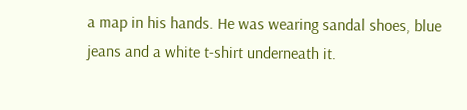a map in his hands. He was wearing sandal shoes, blue jeans and a white t-shirt underneath it.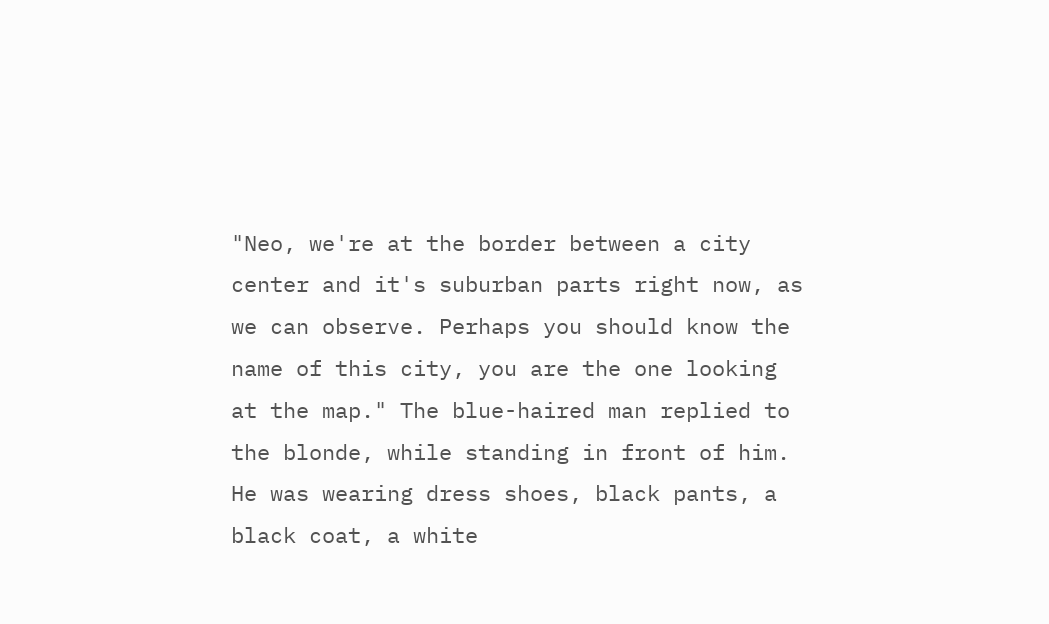"Neo, we're at the border between a city center and it's suburban parts right now, as we can observe. Perhaps you should know the name of this city, you are the one looking at the map." The blue-haired man replied to the blonde, while standing in front of him. He was wearing dress shoes, black pants, a black coat, a white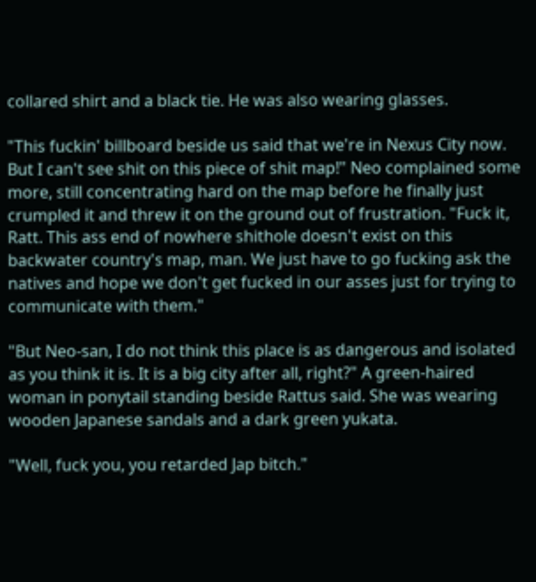collared shirt and a black tie. He was also wearing glasses.

"This fuckin' billboard beside us said that we're in Nexus City now. But I can't see shit on this piece of shit map!" Neo complained some more, still concentrating hard on the map before he finally just crumpled it and threw it on the ground out of frustration. "Fuck it, Ratt. This ass end of nowhere shithole doesn't exist on this backwater country's map, man. We just have to go fucking ask the natives and hope we don't get fucked in our asses just for trying to communicate with them."

"But Neo-san, I do not think this place is as dangerous and isolated as you think it is. It is a big city after all, right?" A green-haired woman in ponytail standing beside Rattus said. She was wearing wooden Japanese sandals and a dark green yukata.

"Well, fuck you, you retarded Jap bitch."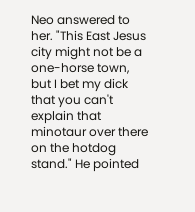Neo answered to her. "This East Jesus city might not be a one-horse town, but I bet my dick that you can't explain that minotaur over there on the hotdog stand." He pointed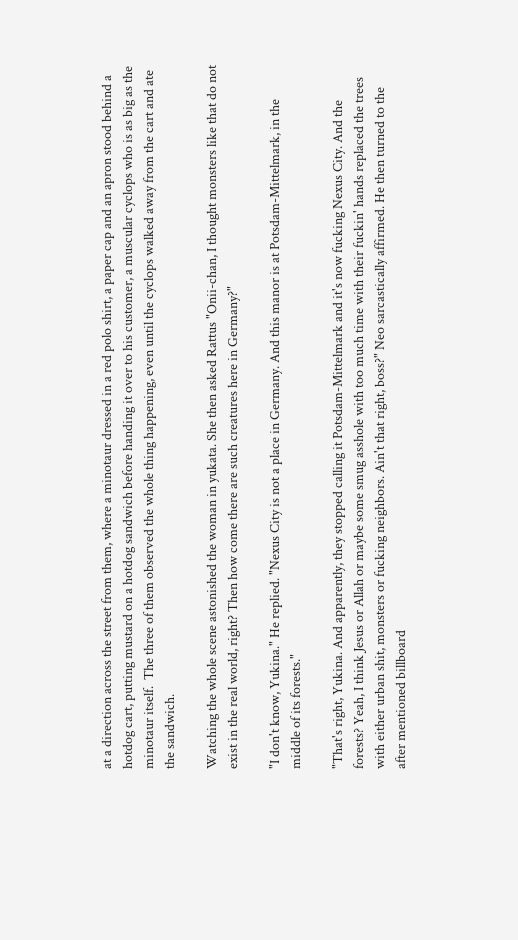at a direction across the street from them, where a minotaur dressed in a red polo shirt, a paper cap and an apron stood behind a hotdog cart, putting mustard on a hotdog sandwich before handing it over to his customer, a muscular cyclops who is as big as the minotaur itself.  The three of them observed the whole thing happening, even until the cyclops walked away from the cart and ate the sandwich.

Watching the whole scene astonished the woman in yukata. She then asked Rattus "Onii-chan, I thought monsters like that do not exist in the real world, right? Then how come there are such creatures here in Germany?"

"I don't know, Yukina." He replied. "Nexus City is not a place in Germany. And this manor is at Potsdam-Mittelmark, in the middle of its forests."

"That's right, Yukina. And apparently, they stopped calling it Potsdam-Mittelmark and it's now fucking Nexus City. And the forests? Yeah, I think Jesus or Allah or maybe some smug asshole with too much time with their fuckin' hands replaced the trees with either urban shit, monsters or fucking neighbors. Ain't that right, boss?" Neo sarcastically affirmed. He then turned to the after mentioned billboard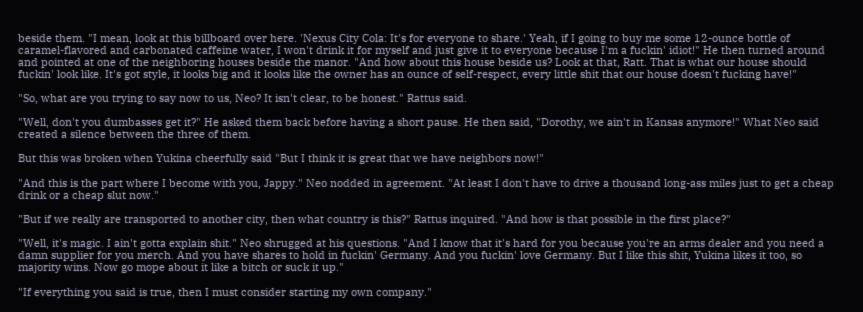beside them. "I mean, look at this billboard over here. 'Nexus City Cola: It's for everyone to share.' Yeah, if I going to buy me some 12-ounce bottle of caramel-flavored and carbonated caffeine water, I won't drink it for myself and just give it to everyone because I'm a fuckin' idiot!" He then turned around and pointed at one of the neighboring houses beside the manor. "And how about this house beside us? Look at that, Ratt. That is what our house should fuckin' look like. It's got style, it looks big and it looks like the owner has an ounce of self-respect, every little shit that our house doesn't fucking have!"

"So, what are you trying to say now to us, Neo? It isn't clear, to be honest." Rattus said.

"Well, don't you dumbasses get it?" He asked them back before having a short pause. He then said, "Dorothy, we ain't in Kansas anymore!" What Neo said created a silence between the three of them.

But this was broken when Yukina cheerfully said "But I think it is great that we have neighbors now!"

"And this is the part where I become with you, Jappy." Neo nodded in agreement. "At least I don't have to drive a thousand long-ass miles just to get a cheap drink or a cheap slut now."

"But if we really are transported to another city, then what country is this?" Rattus inquired. "And how is that possible in the first place?"

"Well, it's magic. I ain't gotta explain shit." Neo shrugged at his questions. "And I know that it's hard for you because you're an arms dealer and you need a damn supplier for you merch. And you have shares to hold in fuckin' Germany. And you fuckin' love Germany. But I like this shit, Yukina likes it too, so majority wins. Now go mope about it like a bitch or suck it up."

"If everything you said is true, then I must consider starting my own company."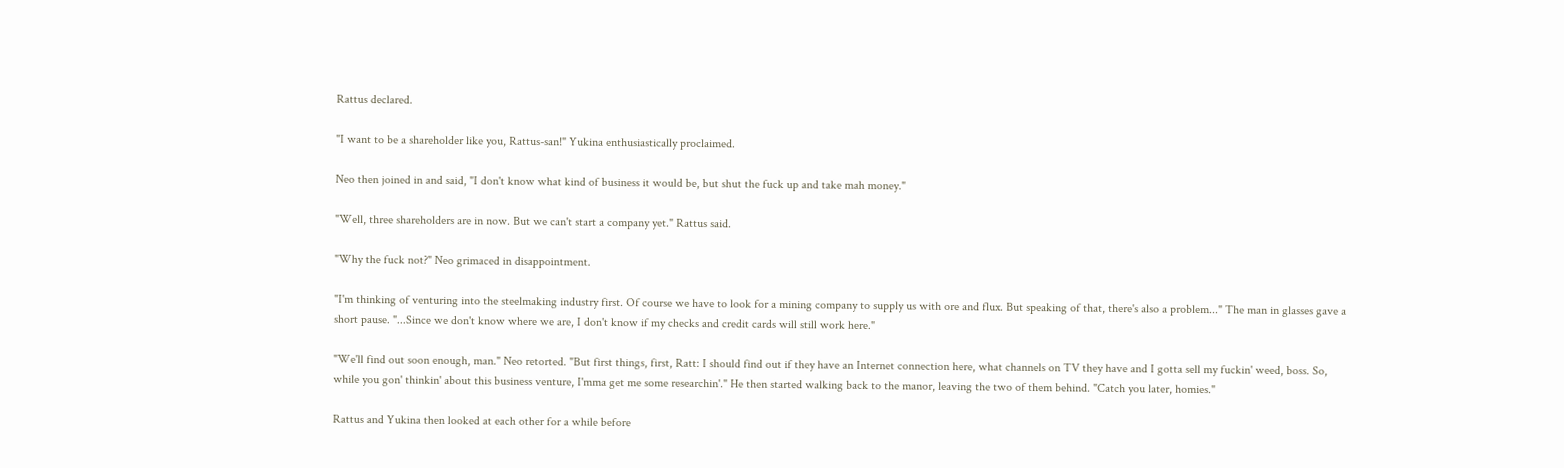Rattus declared.

"I want to be a shareholder like you, Rattus-san!" Yukina enthusiastically proclaimed.

Neo then joined in and said, "I don't know what kind of business it would be, but shut the fuck up and take mah money."

"Well, three shareholders are in now. But we can't start a company yet." Rattus said.

"Why the fuck not?" Neo grimaced in disappointment.

"I'm thinking of venturing into the steelmaking industry first. Of course we have to look for a mining company to supply us with ore and flux. But speaking of that, there's also a problem..." The man in glasses gave a short pause. "...Since we don't know where we are, I don't know if my checks and credit cards will still work here."

"We'll find out soon enough, man." Neo retorted. "But first things, first, Ratt: I should find out if they have an Internet connection here, what channels on TV they have and I gotta sell my fuckin' weed, boss. So, while you gon' thinkin' about this business venture, I'mma get me some researchin'." He then started walking back to the manor, leaving the two of them behind. "Catch you later, homies."

Rattus and Yukina then looked at each other for a while before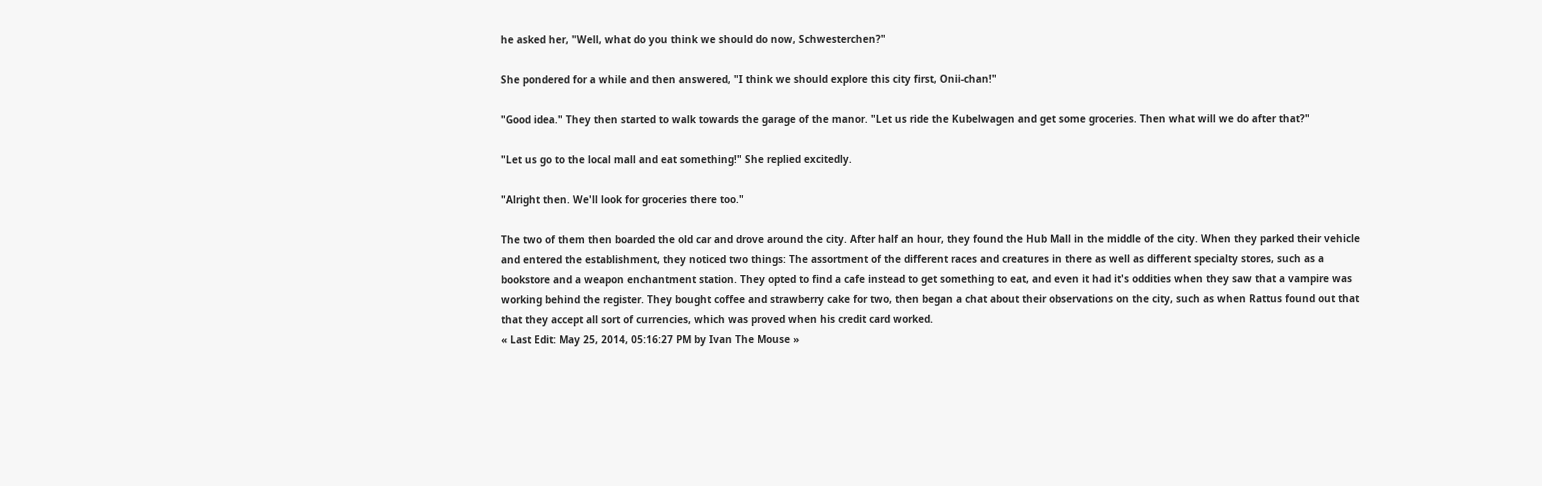he asked her, "Well, what do you think we should do now, Schwesterchen?"

She pondered for a while and then answered, "I think we should explore this city first, Onii-chan!"

"Good idea." They then started to walk towards the garage of the manor. "Let us ride the Kubelwagen and get some groceries. Then what will we do after that?"

"Let us go to the local mall and eat something!" She replied excitedly.

"Alright then. We'll look for groceries there too."

The two of them then boarded the old car and drove around the city. After half an hour, they found the Hub Mall in the middle of the city. When they parked their vehicle and entered the establishment, they noticed two things: The assortment of the different races and creatures in there as well as different specialty stores, such as a bookstore and a weapon enchantment station. They opted to find a cafe instead to get something to eat, and even it had it's oddities when they saw that a vampire was working behind the register. They bought coffee and strawberry cake for two, then began a chat about their observations on the city, such as when Rattus found out that that they accept all sort of currencies, which was proved when his credit card worked.
« Last Edit: May 25, 2014, 05:16:27 PM by Ivan The Mouse »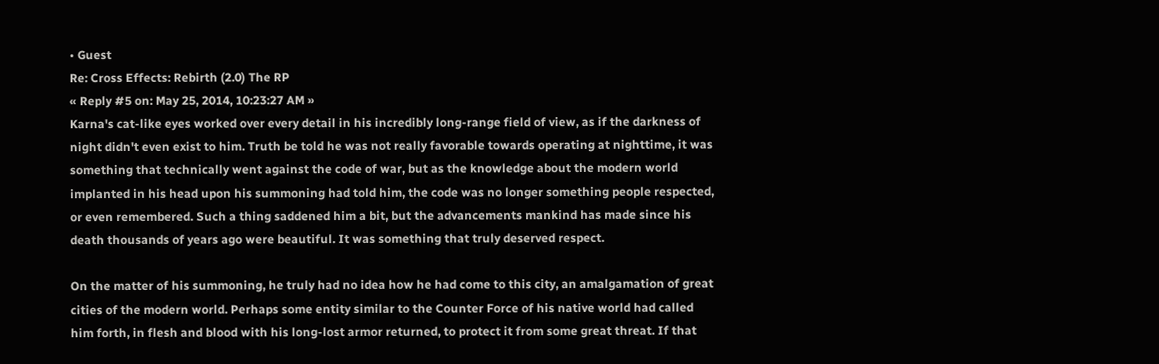• Guest
Re: Cross Effects: Rebirth (2.0) The RP
« Reply #5 on: May 25, 2014, 10:23:27 AM »
Karna's cat-like eyes worked over every detail in his incredibly long-range field of view, as if the darkness of night didn't even exist to him. Truth be told he was not really favorable towards operating at nighttime, it was something that technically went against the code of war, but as the knowledge about the modern world implanted in his head upon his summoning had told him, the code was no longer something people respected, or even remembered. Such a thing saddened him a bit, but the advancements mankind has made since his death thousands of years ago were beautiful. It was something that truly deserved respect.

On the matter of his summoning, he truly had no idea how he had come to this city, an amalgamation of great cities of the modern world. Perhaps some entity similar to the Counter Force of his native world had called him forth, in flesh and blood with his long-lost armor returned, to protect it from some great threat. If that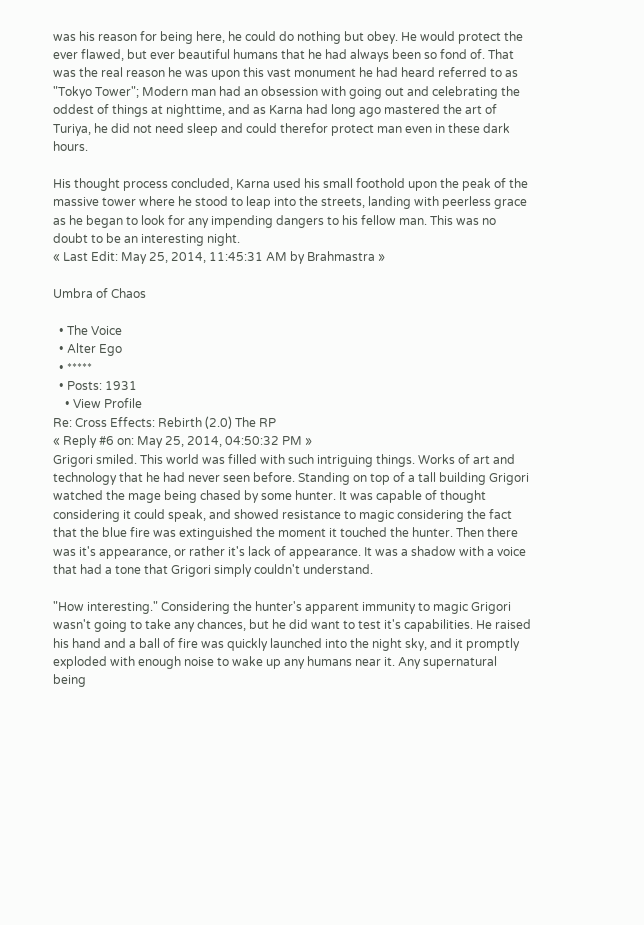was his reason for being here, he could do nothing but obey. He would protect the ever flawed, but ever beautiful humans that he had always been so fond of. That was the real reason he was upon this vast monument he had heard referred to as "Tokyo Tower"; Modern man had an obsession with going out and celebrating the oddest of things at nighttime, and as Karna had long ago mastered the art of Turiya, he did not need sleep and could therefor protect man even in these dark hours.

His thought process concluded, Karna used his small foothold upon the peak of the massive tower where he stood to leap into the streets, landing with peerless grace as he began to look for any impending dangers to his fellow man. This was no doubt to be an interesting night.
« Last Edit: May 25, 2014, 11:45:31 AM by Brahmastra »

Umbra of Chaos

  • The Voice
  • Alter Ego
  • *****
  • Posts: 1931
    • View Profile
Re: Cross Effects: Rebirth (2.0) The RP
« Reply #6 on: May 25, 2014, 04:50:32 PM »
Grigori smiled. This world was filled with such intriguing things. Works of art and technology that he had never seen before. Standing on top of a tall building Grigori watched the mage being chased by some hunter. It was capable of thought considering it could speak, and showed resistance to magic considering the fact that the blue fire was extinguished the moment it touched the hunter. Then there was it's appearance, or rather it's lack of appearance. It was a shadow with a voice that had a tone that Grigori simply couldn't understand.

"How interesting." Considering the hunter's apparent immunity to magic Grigori wasn't going to take any chances, but he did want to test it's capabilities. He raised his hand and a ball of fire was quickly launched into the night sky, and it promptly exploded with enough noise to wake up any humans near it. Any supernatural being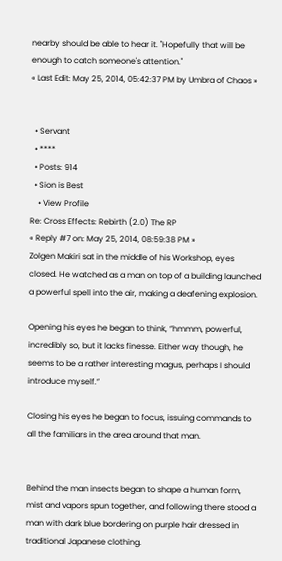nearby should be able to hear it. "Hopefully that will be enough to catch someone's attention."
« Last Edit: May 25, 2014, 05:42:37 PM by Umbra of Chaos »


  • Servant
  • ****
  • Posts: 914
  • Sion is Best
    • View Profile
Re: Cross Effects: Rebirth (2.0) The RP
« Reply #7 on: May 25, 2014, 08:59:38 PM »
Zolgen Makiri sat in the middle of his Workshop, eyes closed. He watched as a man on top of a building launched a powerful spell into the air, making a deafening explosion.

Opening his eyes he began to think, “hmmm, powerful, incredibly so, but it lacks finesse. Either way though, he seems to be a rather interesting magus, perhaps I should introduce myself.”

Closing his eyes he began to focus, issuing commands to all the familiars in the area around that man.


Behind the man insects began to shape a human form, mist and vapors spun together, and following there stood a man with dark blue bordering on purple hair dressed in traditional Japanese clothing.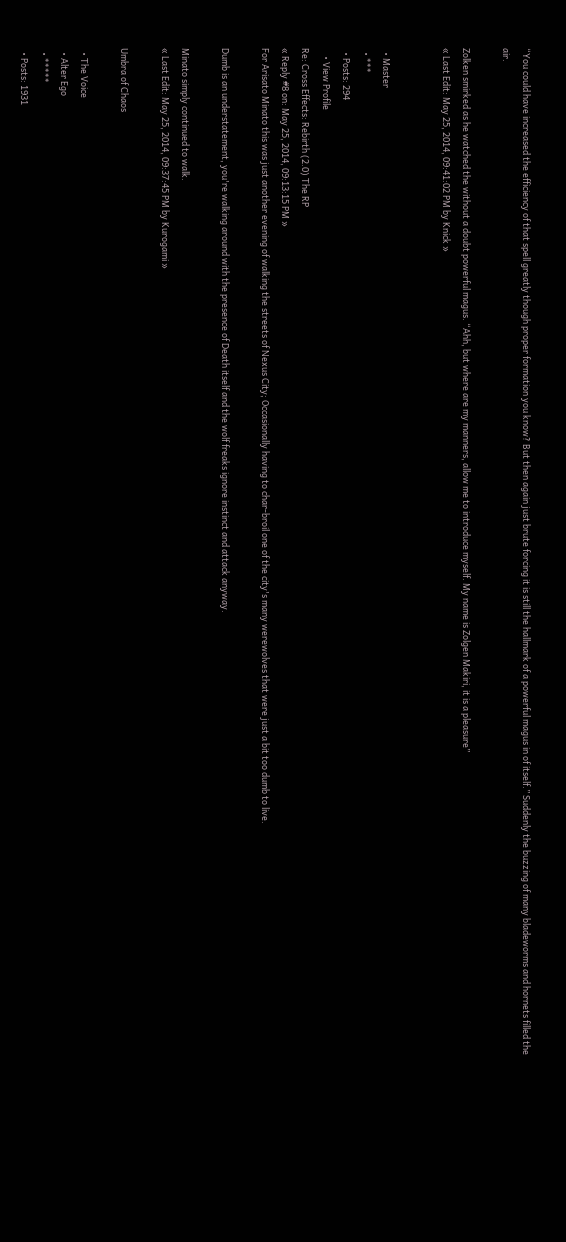“You could have increased the efficiency of that spell greatly though proper formation you know? But then again just brute forcing it is still the hallmark of a powerful magus in of itself.” Suddenly the buzzing of many bladeworms and hornets filled the air.

Zolken smirked as he watched the without a doubt powerful magus. “Ahh, but where are my manners, allow me to introduce myself. My name is Zolgen Makiri, it is a pleasure”
« Last Edit: May 25, 2014, 09:41:02 PM by Knick »


  • Master
  • ***
  • Posts: 294
    • View Profile
Re: Cross Effects: Rebirth (2.0) The RP
« Reply #8 on: May 25, 2014, 09:13:15 PM »
For Arisato Minato this was just another evening of walking the streets of Nexus City; Occasionally having to char-broil one of the city's many werewolves that were just a bit too dumb to live.

Dumb is an understatement, you're walking around with the presence of Death itself and the wolf freaks ignore instinct and attack anyway.

Minato simply continued to walk.
« Last Edit: May 25, 2014, 09:37:45 PM by Kurogami »

Umbra of Chaos

  • The Voice
  • Alter Ego
  • *****
  • Posts: 1931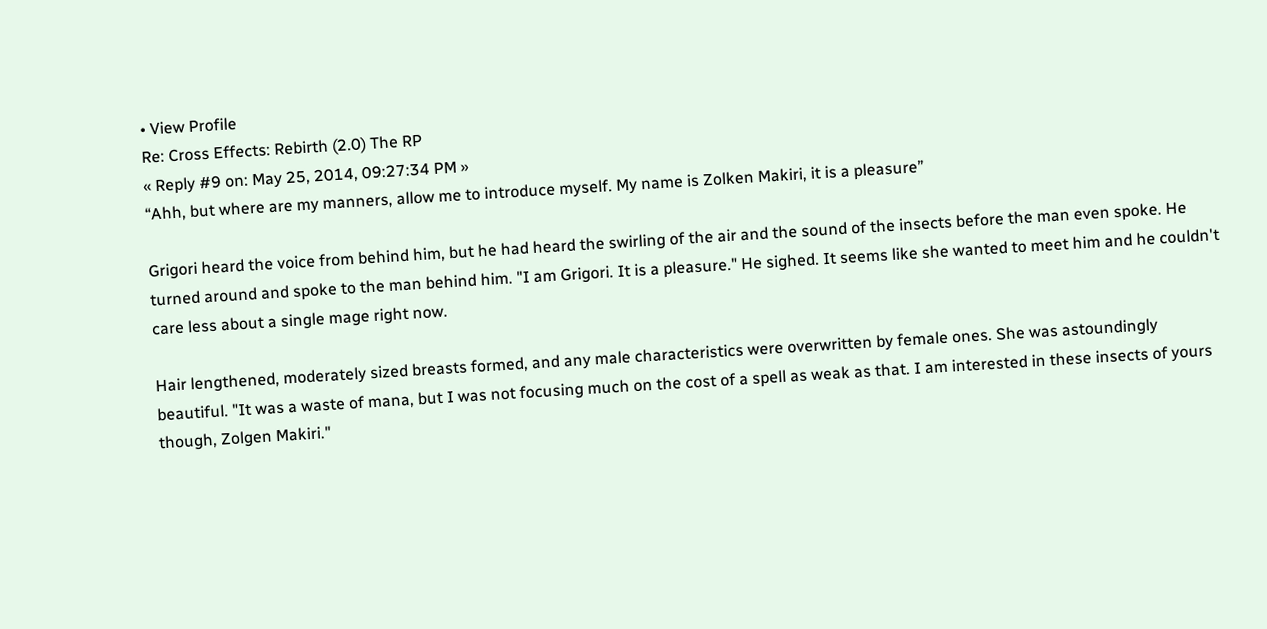• View Profile
Re: Cross Effects: Rebirth (2.0) The RP
« Reply #9 on: May 25, 2014, 09:27:34 PM »
“Ahh, but where are my manners, allow me to introduce myself. My name is Zolken Makiri, it is a pleasure”

Grigori heard the voice from behind him, but he had heard the swirling of the air and the sound of the insects before the man even spoke. He turned around and spoke to the man behind him. "I am Grigori. It is a pleasure." He sighed. It seems like she wanted to meet him and he couldn't care less about a single mage right now.

Hair lengthened, moderately sized breasts formed, and any male characteristics were overwritten by female ones. She was astoundingly beautiful. "It was a waste of mana, but I was not focusing much on the cost of a spell as weak as that. I am interested in these insects of yours though, Zolgen Makiri."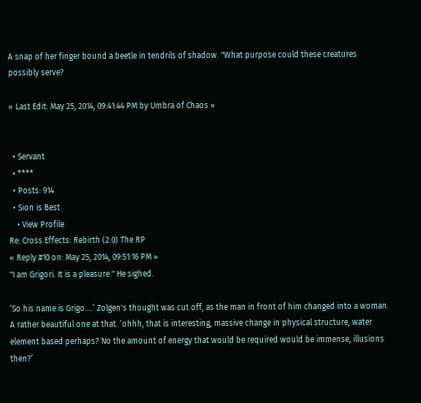A snap of her finger bound a beetle in tendrils of shadow. "What purpose could these creatures possibly serve?

« Last Edit: May 25, 2014, 09:41:44 PM by Umbra of Chaos »


  • Servant
  • ****
  • Posts: 914
  • Sion is Best
    • View Profile
Re: Cross Effects: Rebirth (2.0) The RP
« Reply #10 on: May 25, 2014, 09:51:16 PM »
"I am Grigori. It is a pleasure." He sighed.

‘So his name is Grigo….’ Zolgen's thought was cut off, as the man in front of him changed into a woman. A rather beautiful one at that. ‘ohhh, that is interesting, massive change in physical structure, water element based perhaps? No the amount of energy that would be required would be immense, illusions then?’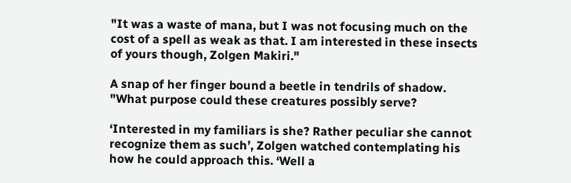"It was a waste of mana, but I was not focusing much on the cost of a spell as weak as that. I am interested in these insects of yours though, Zolgen Makiri."

A snap of her finger bound a beetle in tendrils of shadow. "What purpose could these creatures possibly serve?

‘Interested in my familiars is she? Rather peculiar she cannot recognize them as such’, Zolgen watched contemplating his how he could approach this. ‘Well a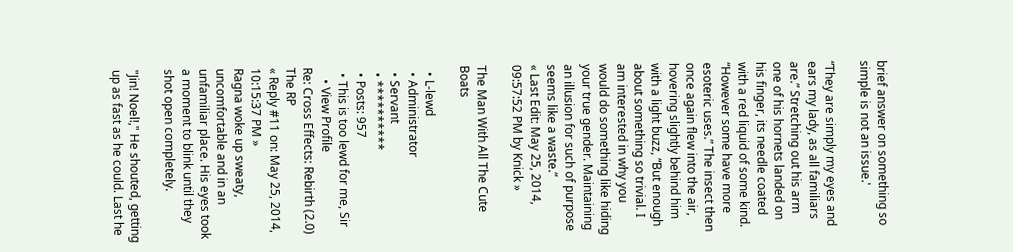brief answer on something so simple is not an issue.'

“They are simply my eyes and ears my lady, as all familiars are.” Stretching out his arm one of his hornets landed on his finger, its needle coated with a red liquid of some kind. “However some have more esoteric uses.” The insect then once again flew into the air, hovering slightly behind him with a light buzz, “But enough about something so trivial. I am interested in why you would do something like hiding your true gender. Maintaining an illusion for such of purpose seems like a waste.”
« Last Edit: May 25, 2014, 09:57:52 PM by Knick »

The Man With All The Cute Boats

  • L-lewd
  • Administrator
  • Servant
  • **********
  • Posts: 957
  • This is too lewd for me, Sir
    • View Profile
Re: Cross Effects: Rebirth (2.0) The RP
« Reply #11 on: May 25, 2014, 10:15:37 PM »
Ragna woke up sweaty, uncomfortable and in an unfamiliar place. His eyes took a moment to blink until they shot open completely.

"Jin! Noel!," He shouted, getting up as fast as he could. Last he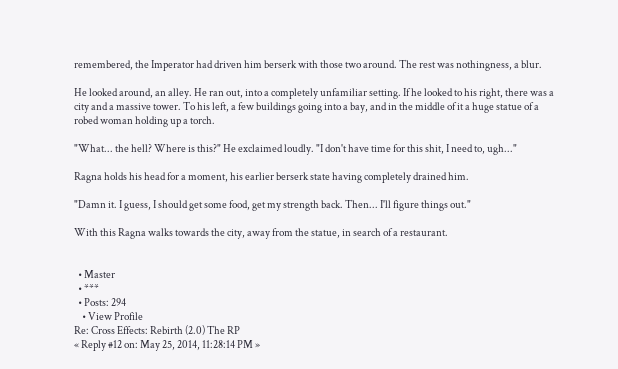remembered, the Imperator had driven him berserk with those two around. The rest was nothingness, a blur.

He looked around, an alley. He ran out, into a completely unfamiliar setting. If he looked to his right, there was a city and a massive tower. To his left, a few buildings going into a bay, and in the middle of it a huge statue of a robed woman holding up a torch.

"What... the hell? Where is this?" He exclaimed loudly. "I don't have time for this shit, I need to, ugh..."

Ragna holds his head for a moment, his earlier berserk state having completely drained him.

"Damn it. I guess, I should get some food, get my strength back. Then... I'll figure things out."

With this Ragna walks towards the city, away from the statue, in search of a restaurant.


  • Master
  • ***
  • Posts: 294
    • View Profile
Re: Cross Effects: Rebirth (2.0) The RP
« Reply #12 on: May 25, 2014, 11:28:14 PM »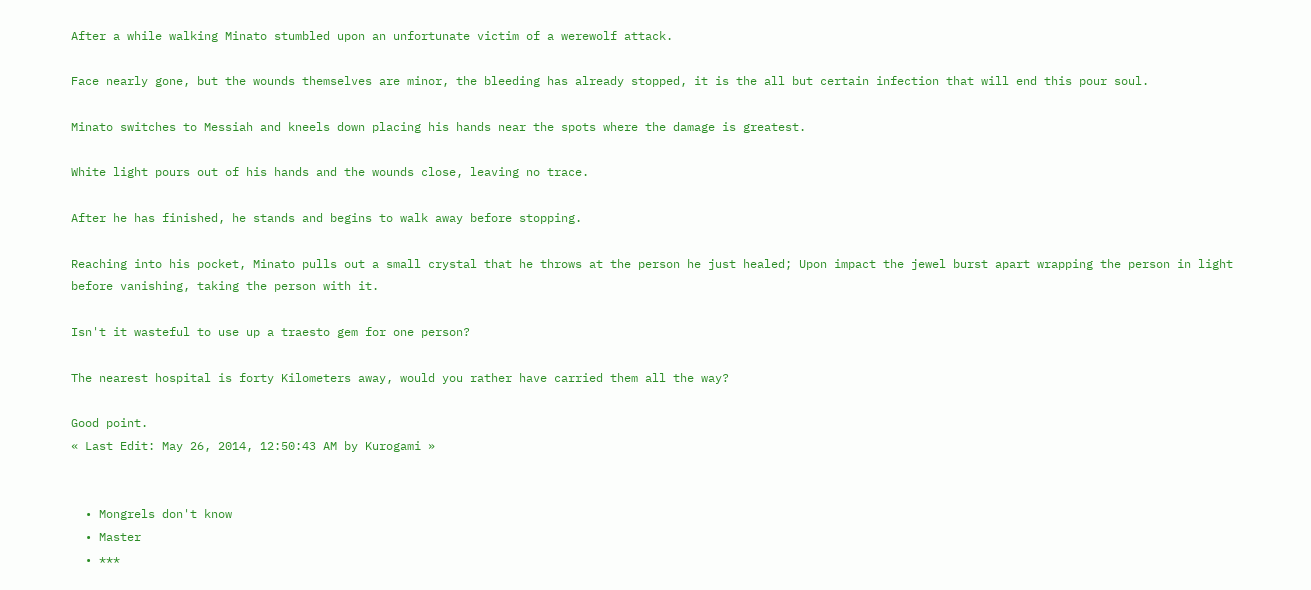After a while walking Minato stumbled upon an unfortunate victim of a werewolf attack.

Face nearly gone, but the wounds themselves are minor, the bleeding has already stopped, it is the all but certain infection that will end this pour soul.

Minato switches to Messiah and kneels down placing his hands near the spots where the damage is greatest.

White light pours out of his hands and the wounds close, leaving no trace.

After he has finished, he stands and begins to walk away before stopping.

Reaching into his pocket, Minato pulls out a small crystal that he throws at the person he just healed; Upon impact the jewel burst apart wrapping the person in light before vanishing, taking the person with it.

Isn't it wasteful to use up a traesto gem for one person?

The nearest hospital is forty Kilometers away, would you rather have carried them all the way?

Good point.
« Last Edit: May 26, 2014, 12:50:43 AM by Kurogami »


  • Mongrels don't know
  • Master
  • ***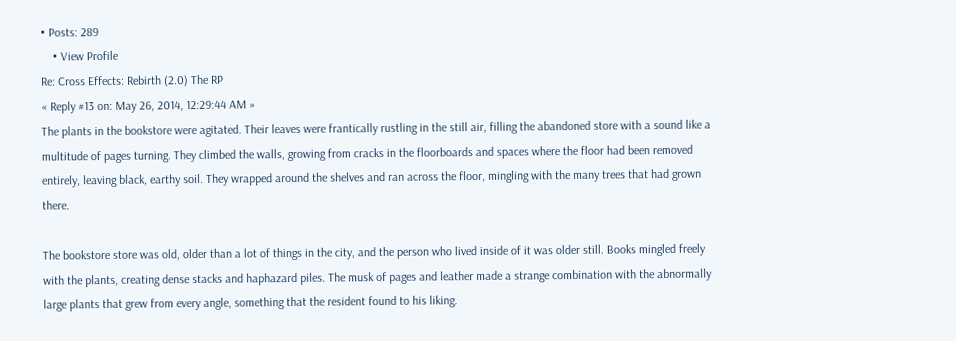• Posts: 289
    • View Profile
Re: Cross Effects: Rebirth (2.0) The RP
« Reply #13 on: May 26, 2014, 12:29:44 AM »
The plants in the bookstore were agitated. Their leaves were frantically rustling in the still air, filling the abandoned store with a sound like a multitude of pages turning. They climbed the walls, growing from cracks in the floorboards and spaces where the floor had been removed entirely, leaving black, earthy soil. They wrapped around the shelves and ran across the floor, mingling with the many trees that had grown there.

The bookstore store was old, older than a lot of things in the city, and the person who lived inside of it was older still. Books mingled freely with the plants, creating dense stacks and haphazard piles. The musk of pages and leather made a strange combination with the abnormally large plants that grew from every angle, something that the resident found to his liking.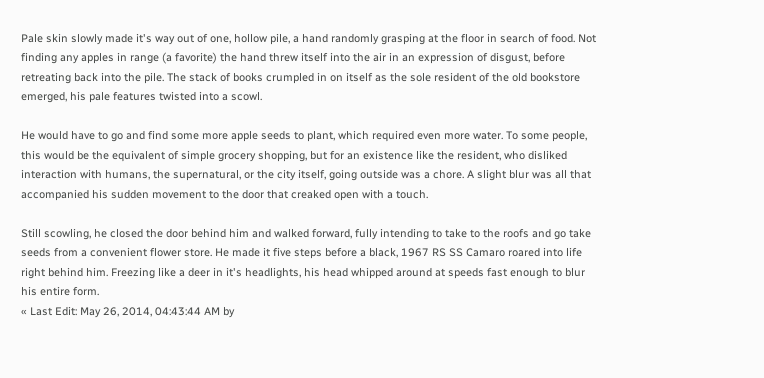Pale skin slowly made it's way out of one, hollow pile, a hand randomly grasping at the floor in search of food. Not finding any apples in range (a favorite) the hand threw itself into the air in an expression of disgust, before retreating back into the pile. The stack of books crumpled in on itself as the sole resident of the old bookstore emerged, his pale features twisted into a scowl.

He would have to go and find some more apple seeds to plant, which required even more water. To some people, this would be the equivalent of simple grocery shopping, but for an existence like the resident, who disliked interaction with humans, the supernatural, or the city itself, going outside was a chore. A slight blur was all that accompanied his sudden movement to the door that creaked open with a touch.

Still scowling, he closed the door behind him and walked forward, fully intending to take to the roofs and go take seeds from a convenient flower store. He made it five steps before a black, 1967 RS SS Camaro roared into life right behind him. Freezing like a deer in it's headlights, his head whipped around at speeds fast enough to blur his entire form.
« Last Edit: May 26, 2014, 04:43:44 AM by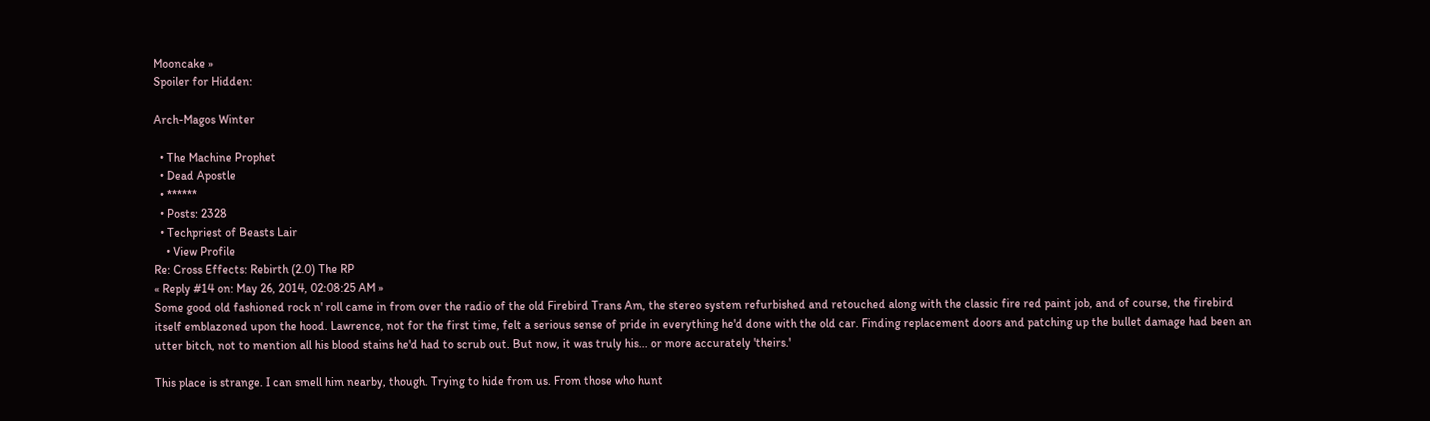Mooncake »
Spoiler for Hidden:

Arch-Magos Winter

  • The Machine Prophet
  • Dead Apostle
  • ******
  • Posts: 2328
  • Techpriest of Beasts Lair
    • View Profile
Re: Cross Effects: Rebirth (2.0) The RP
« Reply #14 on: May 26, 2014, 02:08:25 AM »
Some good old fashioned rock n' roll came in from over the radio of the old Firebird Trans Am, the stereo system refurbished and retouched along with the classic fire red paint job, and of course, the firebird itself emblazoned upon the hood. Lawrence, not for the first time, felt a serious sense of pride in everything he'd done with the old car. Finding replacement doors and patching up the bullet damage had been an utter bitch, not to mention all his blood stains he'd had to scrub out. But now, it was truly his... or more accurately 'theirs.'

This place is strange. I can smell him nearby, though. Trying to hide from us. From those who hunt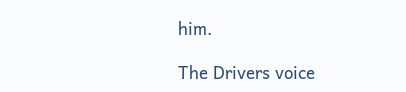him.

The Drivers voice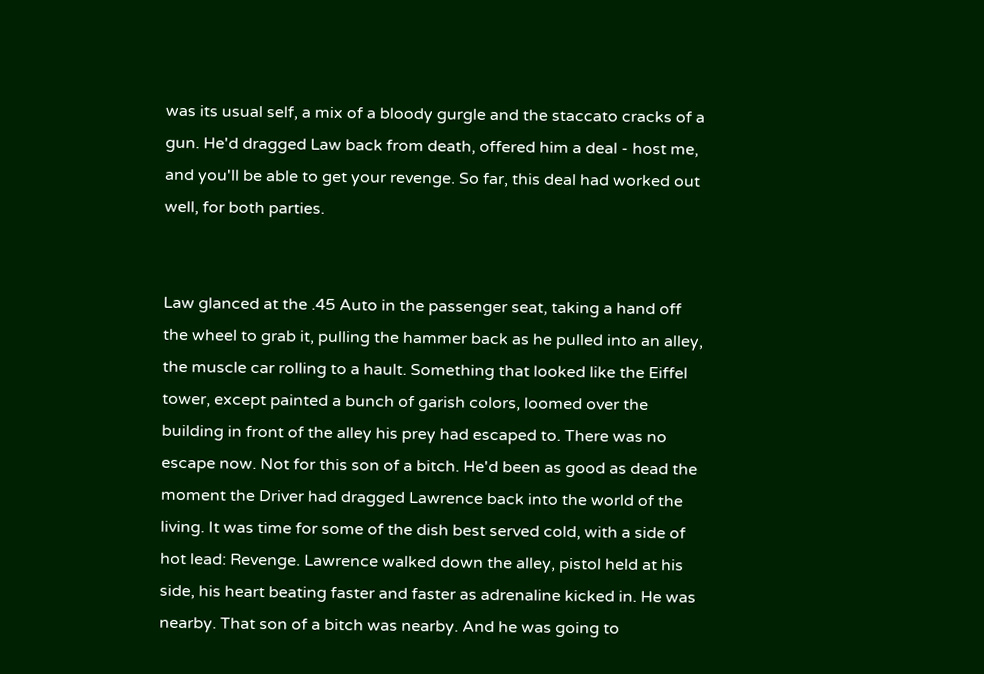was its usual self, a mix of a bloody gurgle and the staccato cracks of a gun. He'd dragged Law back from death, offered him a deal - host me, and you'll be able to get your revenge. So far, this deal had worked out well, for both parties.


Law glanced at the .45 Auto in the passenger seat, taking a hand off the wheel to grab it, pulling the hammer back as he pulled into an alley, the muscle car rolling to a hault. Something that looked like the Eiffel tower, except painted a bunch of garish colors, loomed over the building in front of the alley his prey had escaped to. There was no escape now. Not for this son of a bitch. He'd been as good as dead the moment the Driver had dragged Lawrence back into the world of the living. It was time for some of the dish best served cold, with a side of hot lead: Revenge. Lawrence walked down the alley, pistol held at his side, his heart beating faster and faster as adrenaline kicked in. He was nearby. That son of a bitch was nearby. And he was going to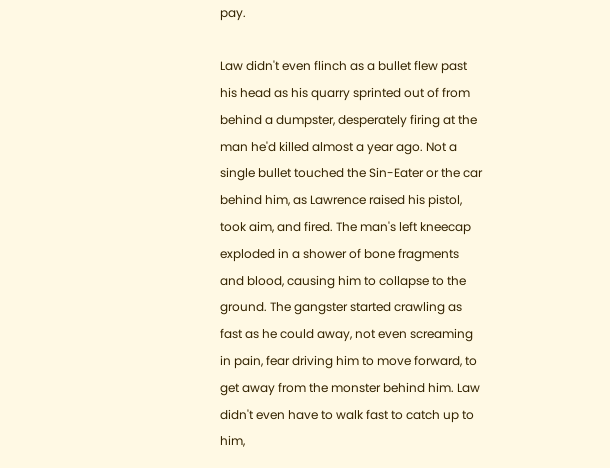pay.

Law didn't even flinch as a bullet flew past his head as his quarry sprinted out of from behind a dumpster, desperately firing at the man he'd killed almost a year ago. Not a single bullet touched the Sin-Eater or the car behind him, as Lawrence raised his pistol, took aim, and fired. The man's left kneecap exploded in a shower of bone fragments and blood, causing him to collapse to the ground. The gangster started crawling as fast as he could away, not even screaming in pain, fear driving him to move forward, to get away from the monster behind him. Law didn't even have to walk fast to catch up to him,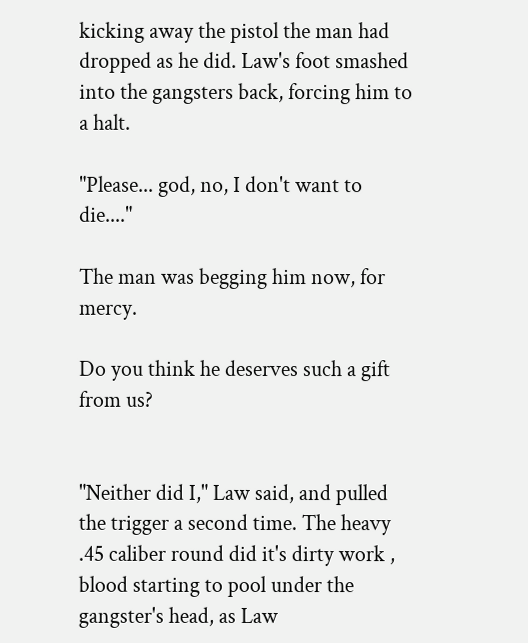kicking away the pistol the man had dropped as he did. Law's foot smashed into the gangsters back, forcing him to a halt.

"Please... god, no, I don't want to die...."

The man was begging him now, for mercy.

Do you think he deserves such a gift from us?


"Neither did I," Law said, and pulled the trigger a second time. The heavy .45 caliber round did it's dirty work , blood starting to pool under the gangster's head, as Law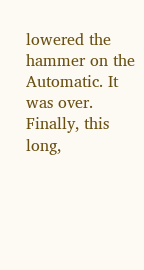lowered the hammer on the Automatic. It was over. Finally, this long,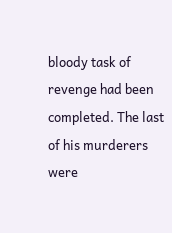bloody task of revenge had been completed. The last of his murderers were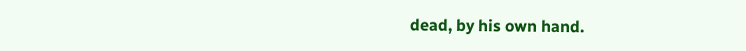dead, by his own hand.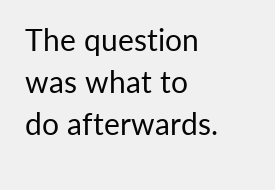The question was what to do afterwards.